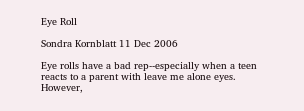Eye Roll

Sondra Kornblatt 11 Dec 2006

Eye rolls have a bad rep--especially when a teen reacts to a parent with leave me alone eyes. However,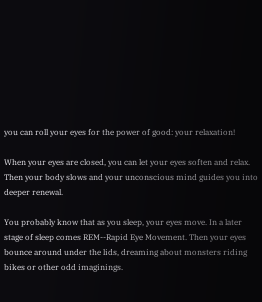you can roll your eyes for the power of good: your relaxation!

When your eyes are closed, you can let your eyes soften and relax. Then your body slows and your unconscious mind guides you into deeper renewal.

You probably know that as you sleep, your eyes move. In a later stage of sleep comes REM--Rapid Eye Movement. Then your eyes bounce around under the lids, dreaming about monsters riding bikes or other odd imaginings.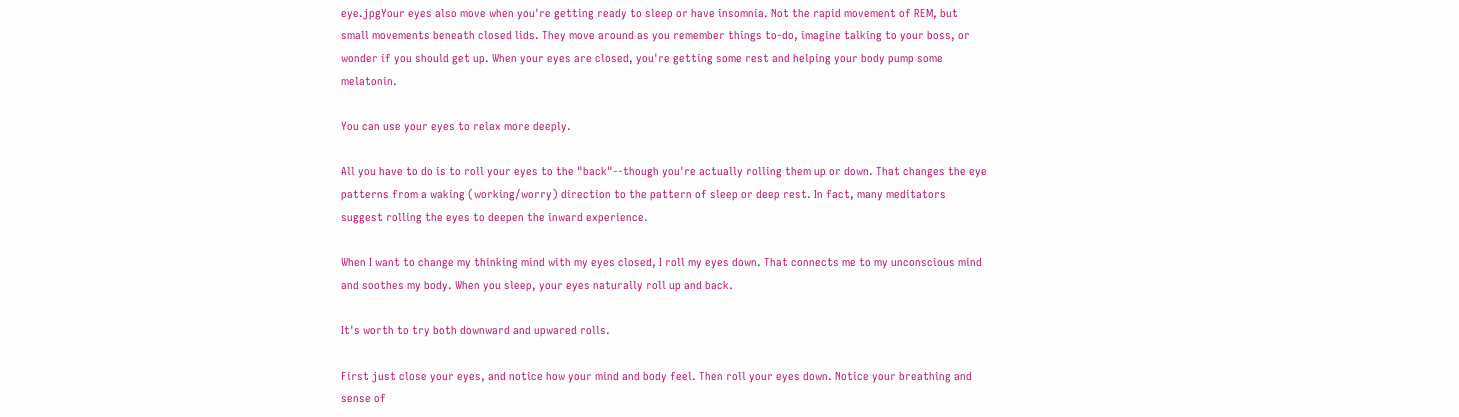eye.jpgYour eyes also move when you're getting ready to sleep or have insomnia. Not the rapid movement of REM, but small movements beneath closed lids. They move around as you remember things to-do, imagine talking to your boss, or wonder if you should get up. When your eyes are closed, you're getting some rest and helping your body pump some melatonin.

You can use your eyes to relax more deeply.

All you have to do is to roll your eyes to the "back"--though you're actually rolling them up or down. That changes the eye patterns from a waking (working/worry) direction to the pattern of sleep or deep rest. In fact, many meditators suggest rolling the eyes to deepen the inward experience.

When I want to change my thinking mind with my eyes closed, I roll my eyes down. That connects me to my unconscious mind and soothes my body. When you sleep, your eyes naturally roll up and back.

It's worth to try both downward and upwared rolls.

First just close your eyes, and notice how your mind and body feel. Then roll your eyes down. Notice your breathing and sense of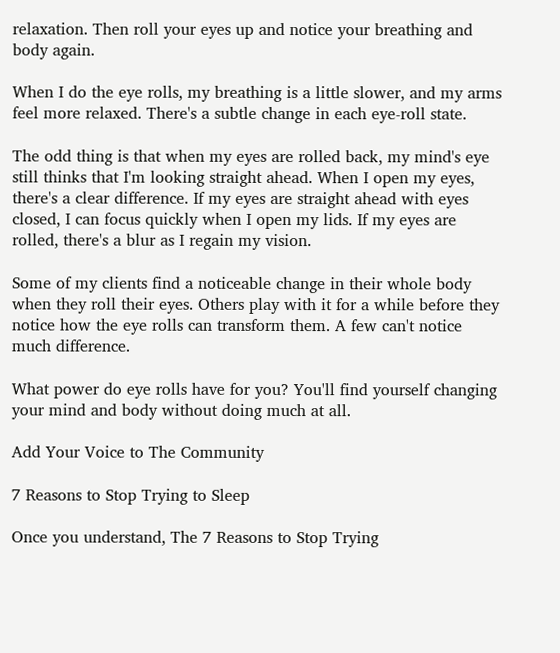relaxation. Then roll your eyes up and notice your breathing and body again.

When I do the eye rolls, my breathing is a little slower, and my arms feel more relaxed. There's a subtle change in each eye-roll state.

The odd thing is that when my eyes are rolled back, my mind's eye still thinks that I'm looking straight ahead. When I open my eyes, there's a clear difference. If my eyes are straight ahead with eyes closed, I can focus quickly when I open my lids. If my eyes are rolled, there's a blur as I regain my vision.

Some of my clients find a noticeable change in their whole body when they roll their eyes. Others play with it for a while before they notice how the eye rolls can transform them. A few can't notice much difference.

What power do eye rolls have for you? You'll find yourself changing your mind and body without doing much at all.

Add Your Voice to The Community

7 Reasons to Stop Trying to Sleep

Once you understand, The 7 Reasons to Stop Trying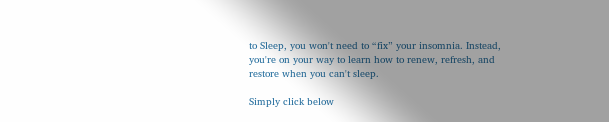to Sleep, you won't need to “fix” your insomnia. Instead, you're on your way to learn how to renew, refresh, and restore when you can't sleep.

Simply click below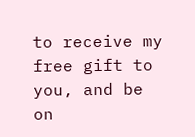to receive my free gift to you, and be on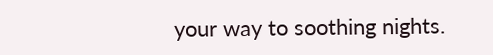your way to soothing nights.